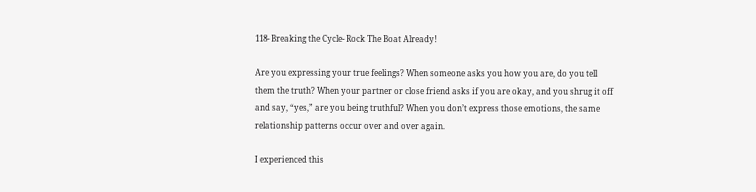118- Breaking the Cycle- Rock The Boat Already!

Are you expressing your true feelings? When someone asks you how you are, do you tell them the truth? When your partner or close friend asks if you are okay, and you shrug it off and say, “yes,” are you being truthful? When you don’t express those emotions, the same relationship patterns occur over and over again.

I experienced this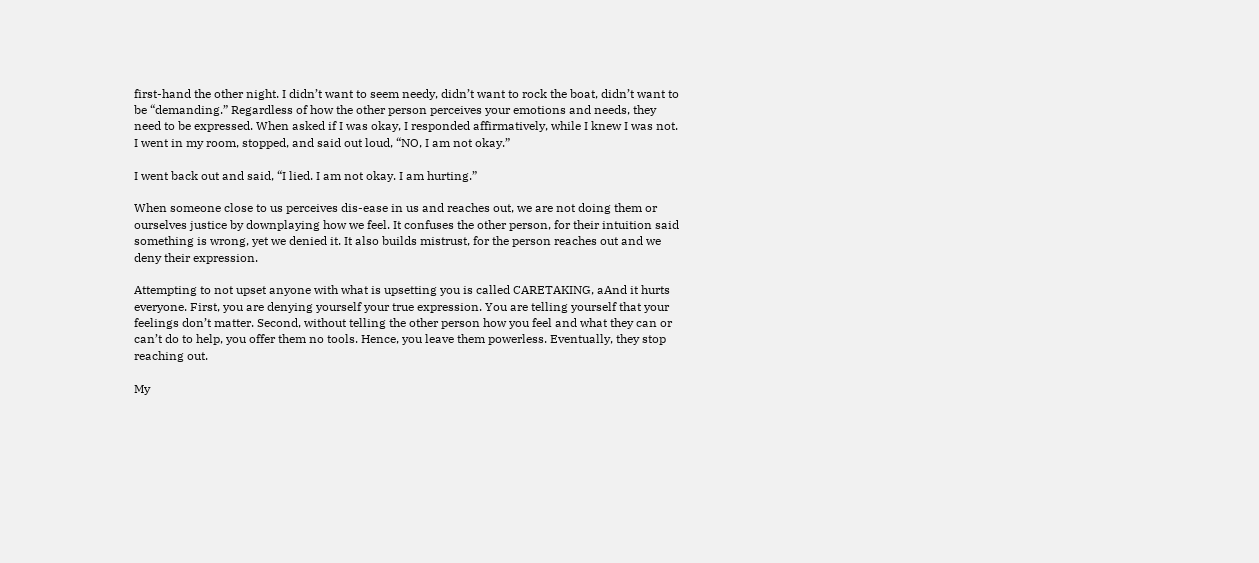first-hand the other night. I didn’t want to seem needy, didn’t want to rock the boat, didn’t want to be “demanding.” Regardless of how the other person perceives your emotions and needs, they need to be expressed. When asked if I was okay, I responded affirmatively, while I knew I was not. I went in my room, stopped, and said out loud, “NO, I am not okay.”

I went back out and said, “I lied. I am not okay. I am hurting.”

When someone close to us perceives dis-ease in us and reaches out, we are not doing them or ourselves justice by downplaying how we feel. It confuses the other person, for their intuition said something is wrong, yet we denied it. It also builds mistrust, for the person reaches out and we deny their expression.

Attempting to not upset anyone with what is upsetting you is called CARETAKING, aAnd it hurts everyone. First, you are denying yourself your true expression. You are telling yourself that your feelings don’t matter. Second, without telling the other person how you feel and what they can or can’t do to help, you offer them no tools. Hence, you leave them powerless. Eventually, they stop reaching out.

My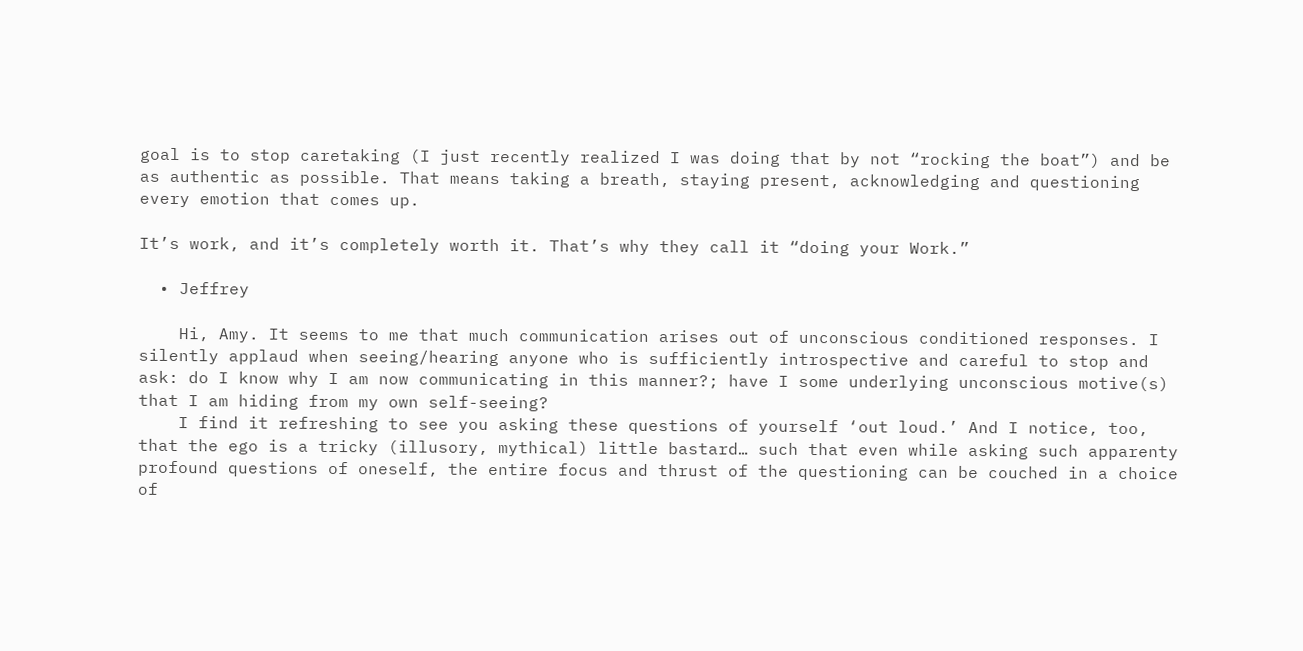goal is to stop caretaking (I just recently realized I was doing that by not “rocking the boat”) and be as authentic as possible. That means taking a breath, staying present, acknowledging and questioning every emotion that comes up.

It’s work, and it’s completely worth it. That’s why they call it “doing your Work.”

  • Jeffrey

    Hi, Amy. It seems to me that much communication arises out of unconscious conditioned responses. I silently applaud when seeing/hearing anyone who is sufficiently introspective and careful to stop and ask: do I know why I am now communicating in this manner?; have I some underlying unconscious motive(s) that I am hiding from my own self-seeing?
    I find it refreshing to see you asking these questions of yourself ‘out loud.’ And I notice, too, that the ego is a tricky (illusory, mythical) little bastard… such that even while asking such apparenty profound questions of oneself, the entire focus and thrust of the questioning can be couched in a choice of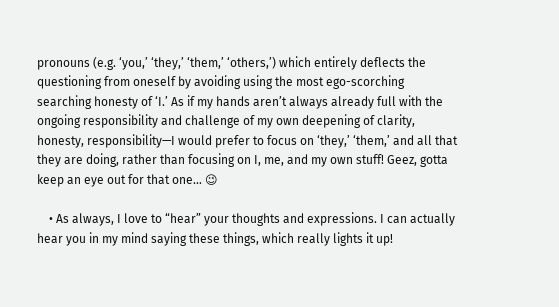pronouns (e.g. ‘you,’ ‘they,’ ‘them,’ ‘others,’) which entirely deflects the questioning from oneself by avoiding using the most ego-scorching searching honesty of ‘I.’ As if my hands aren’t always already full with the ongoing responsibility and challenge of my own deepening of clarity, honesty, responsibility—I would prefer to focus on ‘they,’ ‘them,’ and all that they are doing, rather than focusing on I, me, and my own stuff! Geez, gotta keep an eye out for that one… 😉

    • As always, I love to “hear” your thoughts and expressions. I can actually hear you in my mind saying these things, which really lights it up!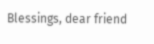Blessings, dear friend